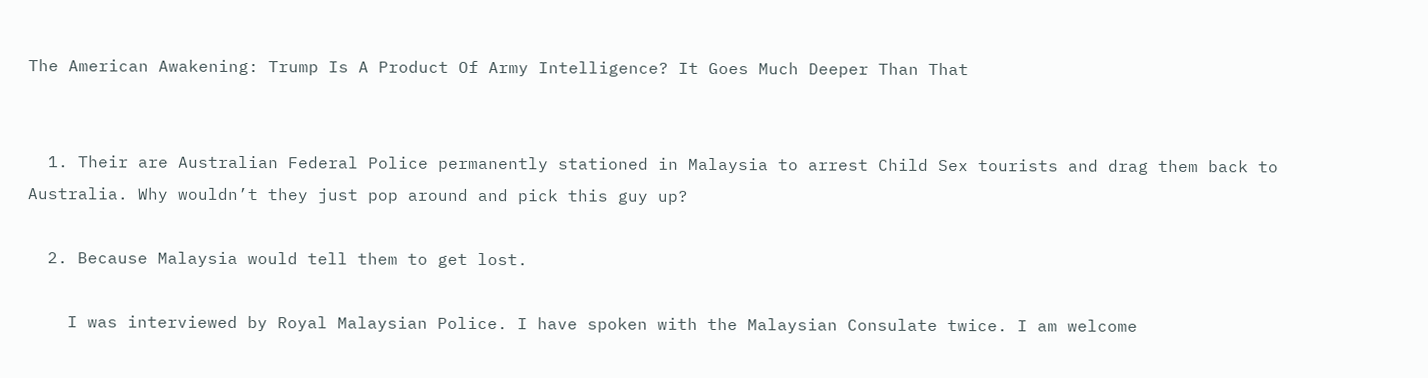The American Awakening: Trump Is A Product Of Army Intelligence? It Goes Much Deeper Than That


  1. Their are Australian Federal Police permanently stationed in Malaysia to arrest Child Sex tourists and drag them back to Australia. Why wouldn’t they just pop around and pick this guy up?

  2. Because Malaysia would tell them to get lost.

    I was interviewed by Royal Malaysian Police. I have spoken with the Malaysian Consulate twice. I am welcome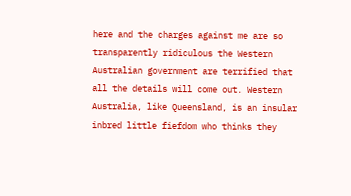here and the charges against me are so transparently ridiculous the Western Australian government are terrified that all the details will come out. Western Australia, like Queensland, is an insular inbred little fiefdom who thinks they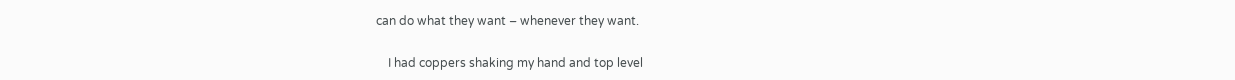can do what they want – whenever they want.

    I had coppers shaking my hand and top level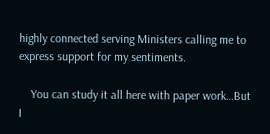highly connected serving Ministers calling me to express support for my sentiments.

    You can study it all here with paper work…But I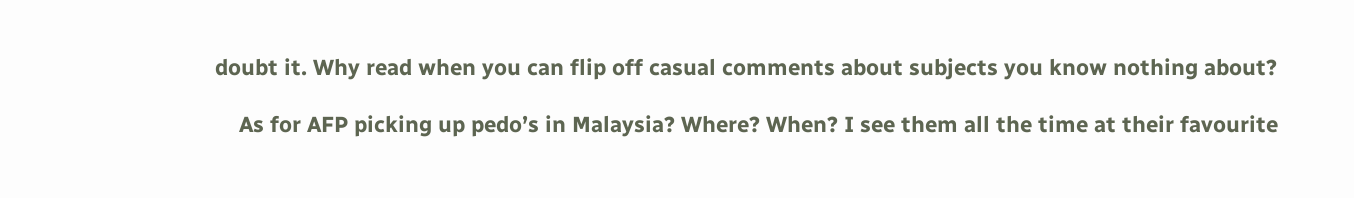doubt it. Why read when you can flip off casual comments about subjects you know nothing about?

    As for AFP picking up pedo’s in Malaysia? Where? When? I see them all the time at their favourite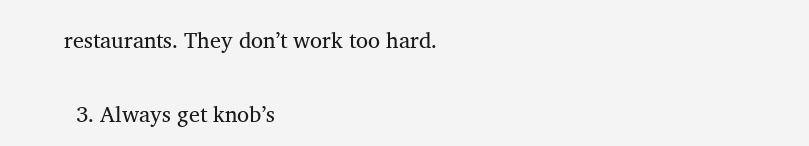restaurants. They don’t work too hard.

  3. Always get knob’s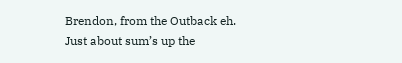Brendon, from the Outback eh. Just about sum’s up the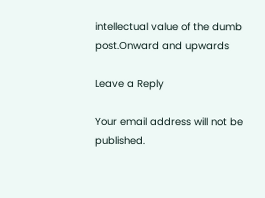intellectual value of the dumb post.Onward and upwards

Leave a Reply

Your email address will not be published.